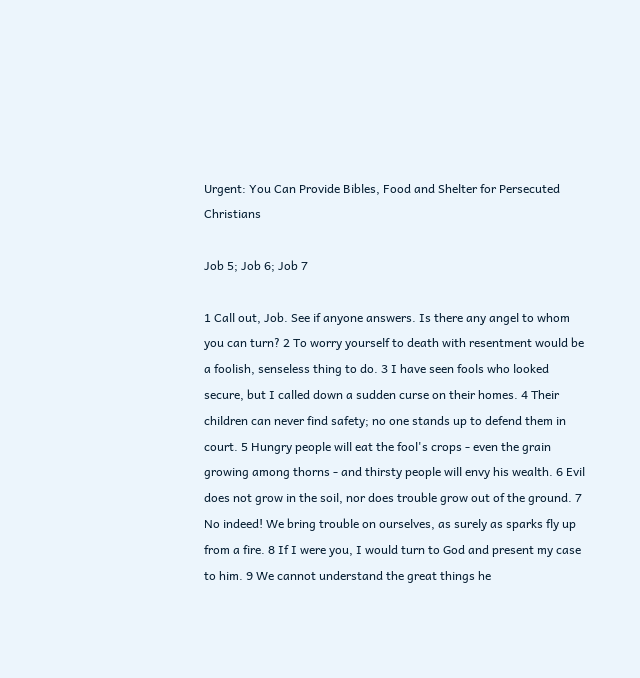Urgent: You Can Provide Bibles, Food and Shelter for Persecuted Christians

Job 5; Job 6; Job 7

1 Call out, Job. See if anyone answers. Is there any angel to whom you can turn? 2 To worry yourself to death with resentment would be a foolish, senseless thing to do. 3 I have seen fools who looked secure, but I called down a sudden curse on their homes. 4 Their children can never find safety; no one stands up to defend them in court. 5 Hungry people will eat the fool's crops - even the grain growing among thorns - and thirsty people will envy his wealth. 6 Evil does not grow in the soil, nor does trouble grow out of the ground. 7 No indeed! We bring trouble on ourselves, as surely as sparks fly up from a fire. 8 If I were you, I would turn to God and present my case to him. 9 We cannot understand the great things he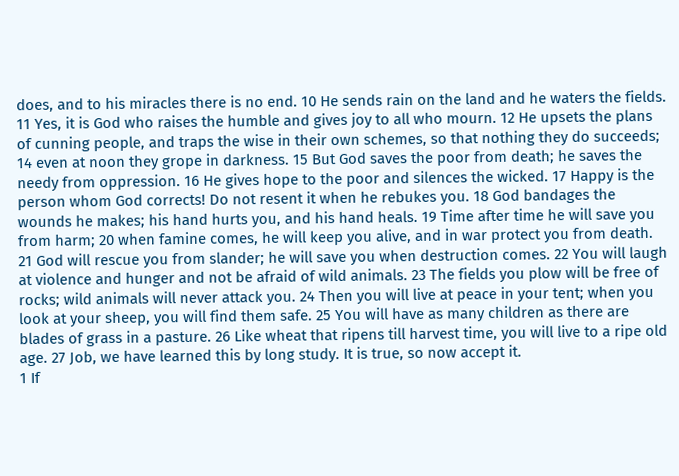does, and to his miracles there is no end. 10 He sends rain on the land and he waters the fields. 11 Yes, it is God who raises the humble and gives joy to all who mourn. 12 He upsets the plans of cunning people, and traps the wise in their own schemes, so that nothing they do succeeds; 14 even at noon they grope in darkness. 15 But God saves the poor from death; he saves the needy from oppression. 16 He gives hope to the poor and silences the wicked. 17 Happy is the person whom God corrects! Do not resent it when he rebukes you. 18 God bandages the wounds he makes; his hand hurts you, and his hand heals. 19 Time after time he will save you from harm; 20 when famine comes, he will keep you alive, and in war protect you from death. 21 God will rescue you from slander; he will save you when destruction comes. 22 You will laugh at violence and hunger and not be afraid of wild animals. 23 The fields you plow will be free of rocks; wild animals will never attack you. 24 Then you will live at peace in your tent; when you look at your sheep, you will find them safe. 25 You will have as many children as there are blades of grass in a pasture. 26 Like wheat that ripens till harvest time, you will live to a ripe old age. 27 Job, we have learned this by long study. It is true, so now accept it.
1 If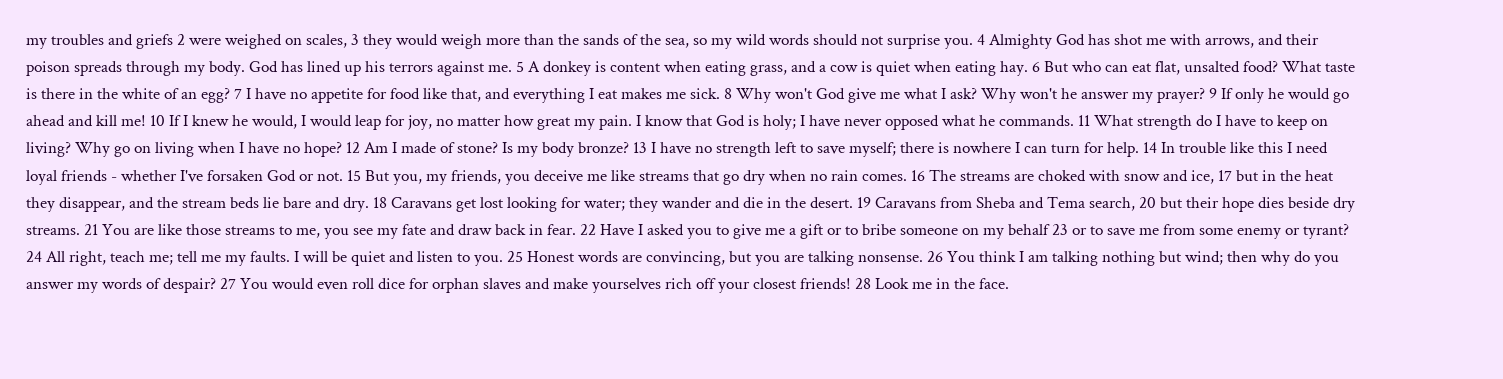my troubles and griefs 2 were weighed on scales, 3 they would weigh more than the sands of the sea, so my wild words should not surprise you. 4 Almighty God has shot me with arrows, and their poison spreads through my body. God has lined up his terrors against me. 5 A donkey is content when eating grass, and a cow is quiet when eating hay. 6 But who can eat flat, unsalted food? What taste is there in the white of an egg? 7 I have no appetite for food like that, and everything I eat makes me sick. 8 Why won't God give me what I ask? Why won't he answer my prayer? 9 If only he would go ahead and kill me! 10 If I knew he would, I would leap for joy, no matter how great my pain. I know that God is holy; I have never opposed what he commands. 11 What strength do I have to keep on living? Why go on living when I have no hope? 12 Am I made of stone? Is my body bronze? 13 I have no strength left to save myself; there is nowhere I can turn for help. 14 In trouble like this I need loyal friends - whether I've forsaken God or not. 15 But you, my friends, you deceive me like streams that go dry when no rain comes. 16 The streams are choked with snow and ice, 17 but in the heat they disappear, and the stream beds lie bare and dry. 18 Caravans get lost looking for water; they wander and die in the desert. 19 Caravans from Sheba and Tema search, 20 but their hope dies beside dry streams. 21 You are like those streams to me, you see my fate and draw back in fear. 22 Have I asked you to give me a gift or to bribe someone on my behalf 23 or to save me from some enemy or tyrant? 24 All right, teach me; tell me my faults. I will be quiet and listen to you. 25 Honest words are convincing, but you are talking nonsense. 26 You think I am talking nothing but wind; then why do you answer my words of despair? 27 You would even roll dice for orphan slaves and make yourselves rich off your closest friends! 28 Look me in the face.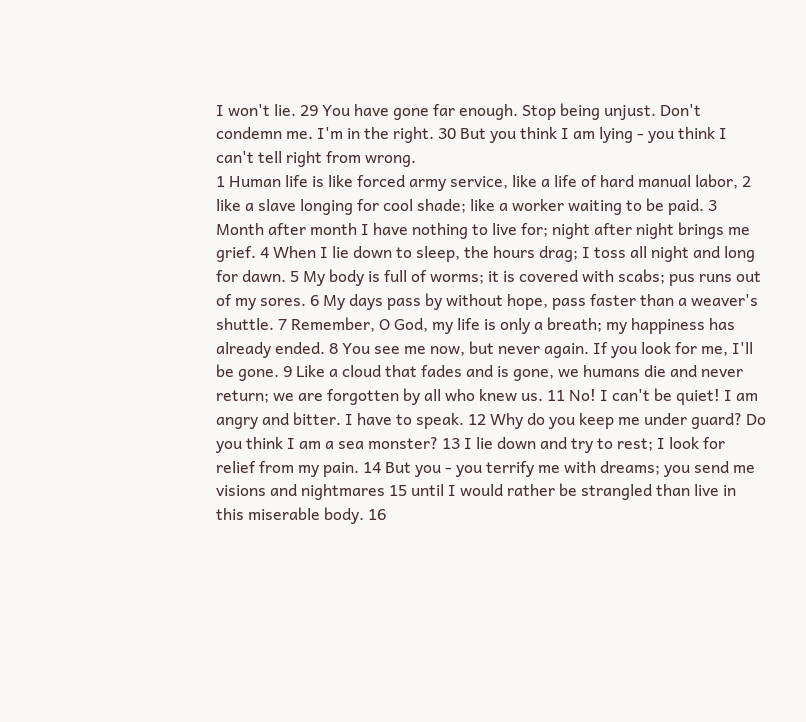I won't lie. 29 You have gone far enough. Stop being unjust. Don't condemn me. I'm in the right. 30 But you think I am lying - you think I can't tell right from wrong.
1 Human life is like forced army service, like a life of hard manual labor, 2 like a slave longing for cool shade; like a worker waiting to be paid. 3 Month after month I have nothing to live for; night after night brings me grief. 4 When I lie down to sleep, the hours drag; I toss all night and long for dawn. 5 My body is full of worms; it is covered with scabs; pus runs out of my sores. 6 My days pass by without hope, pass faster than a weaver's shuttle. 7 Remember, O God, my life is only a breath; my happiness has already ended. 8 You see me now, but never again. If you look for me, I'll be gone. 9 Like a cloud that fades and is gone, we humans die and never return; we are forgotten by all who knew us. 11 No! I can't be quiet! I am angry and bitter. I have to speak. 12 Why do you keep me under guard? Do you think I am a sea monster? 13 I lie down and try to rest; I look for relief from my pain. 14 But you - you terrify me with dreams; you send me visions and nightmares 15 until I would rather be strangled than live in this miserable body. 16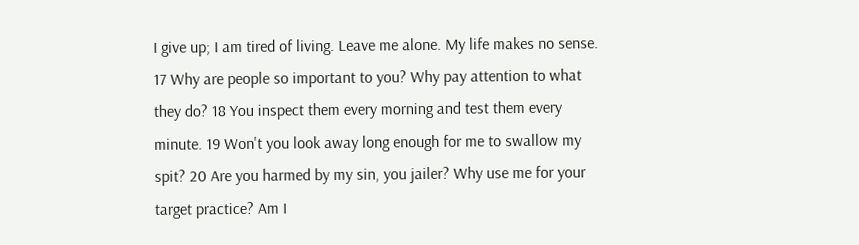I give up; I am tired of living. Leave me alone. My life makes no sense. 17 Why are people so important to you? Why pay attention to what they do? 18 You inspect them every morning and test them every minute. 19 Won't you look away long enough for me to swallow my spit? 20 Are you harmed by my sin, you jailer? Why use me for your target practice? Am I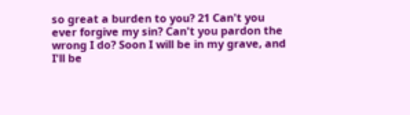so great a burden to you? 21 Can't you ever forgive my sin? Can't you pardon the wrong I do? Soon I will be in my grave, and I'll be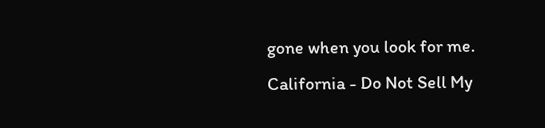gone when you look for me.
California - Do Not Sell My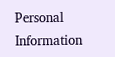Personal Information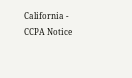California - CCPA Notice